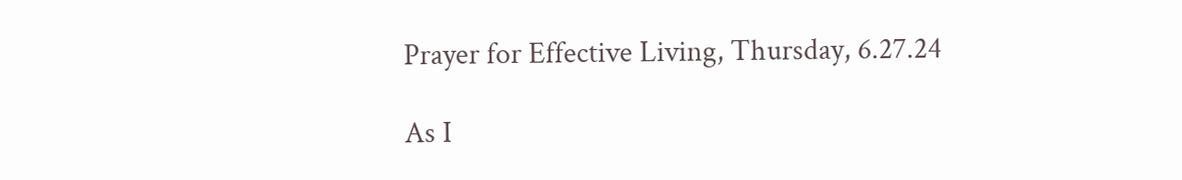Prayer for Effective Living, Thursday, 6.27.24

As I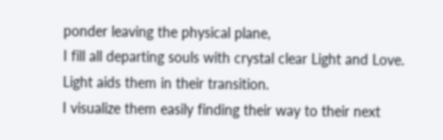ponder leaving the physical plane,
I fill all departing souls with crystal clear Light and Love.
Light aids them in their transition.
I visualize them easily finding their way to their next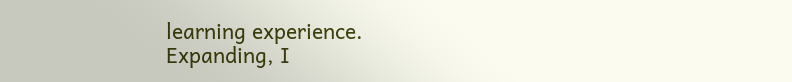learning experience.
Expanding, I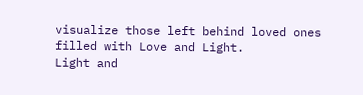visualize those left behind loved ones filled with Love and Light.
Light and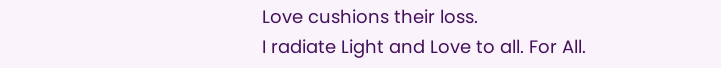Love cushions their loss.
I radiate Light and Love to all. For All.